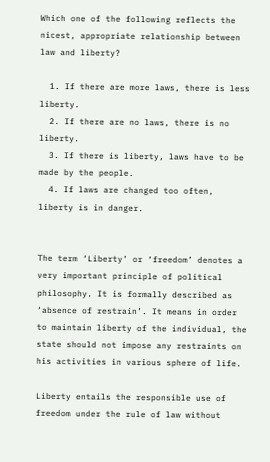Which one of the following reflects the nicest, appropriate relationship between law and liberty?

  1. If there are more laws, there is less liberty.
  2. If there are no laws, there is no liberty.
  3. If there is liberty, laws have to be made by the people.
  4. If laws are changed too often, liberty is in danger.


The term ‘Liberty’ or ‘freedom’ denotes a very important principle of political philosophy. It is formally described as ‘absence of restrain’. It means in order to maintain liberty of the individual, the state should not impose any restraints on his activities in various sphere of life.

Liberty entails the responsible use of freedom under the rule of law without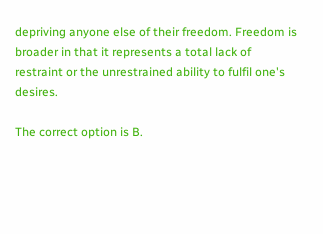depriving anyone else of their freedom. Freedom is broader in that it represents a total lack of restraint or the unrestrained ability to fulfil one's desires.

The correct option is B.